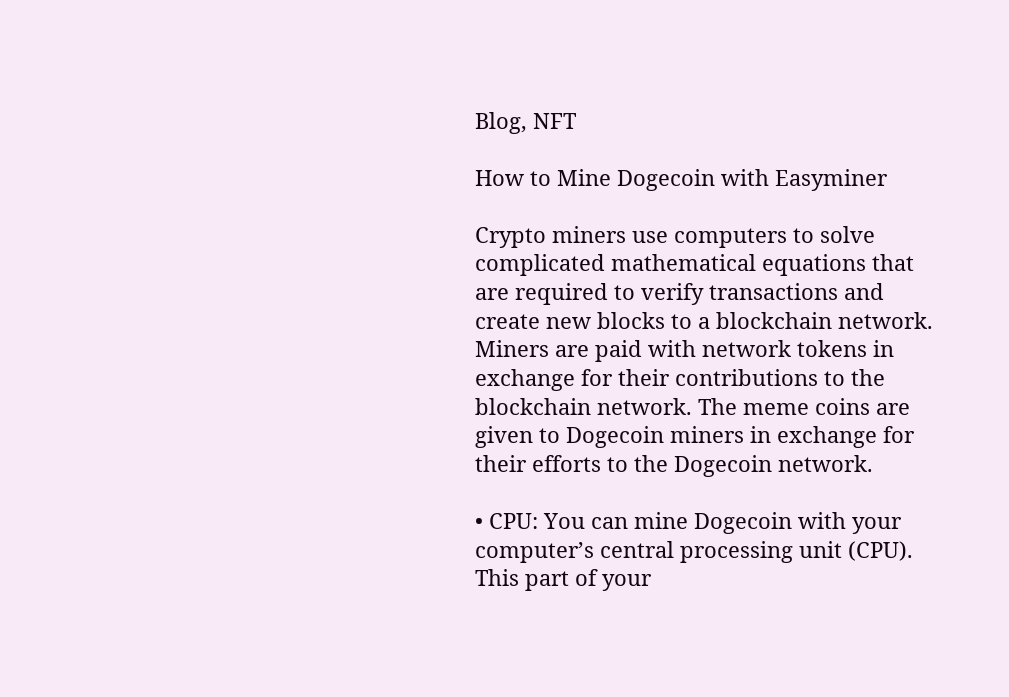Blog, NFT

How to Mine Dogecoin with Easyminer

Crypto miners use computers to solve complicated mathematical equations that are required to verify transactions and create new blocks to a blockchain network. Miners are paid with network tokens in exchange for their contributions to the blockchain network. The meme coins are given to Dogecoin miners in exchange for their efforts to the Dogecoin network.

• CPU: You can mine Dogecoin with your computer’s central processing unit (CPU). This part of your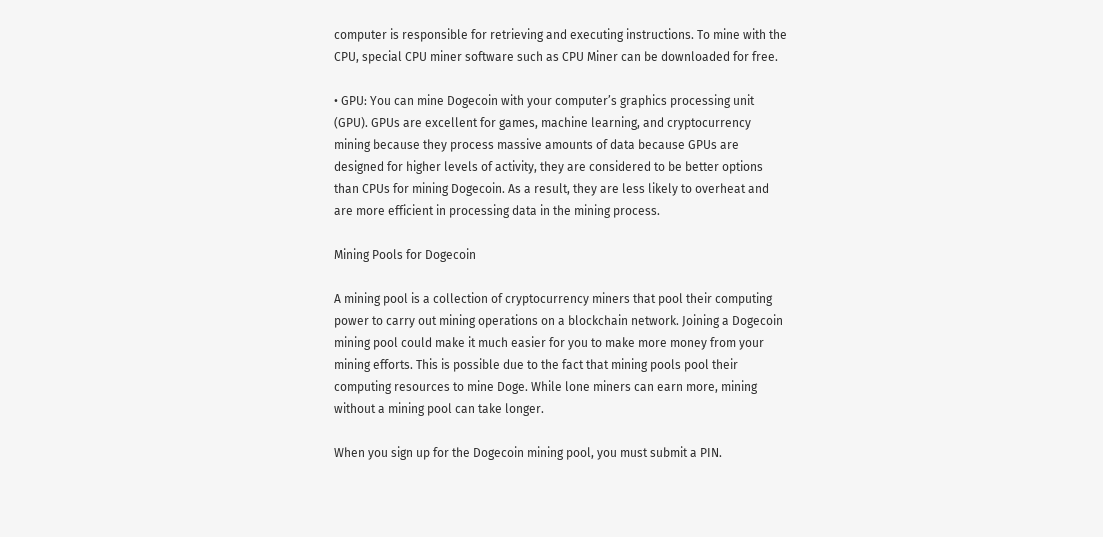computer is responsible for retrieving and executing instructions. To mine with the CPU, special CPU miner software such as CPU Miner can be downloaded for free.

• GPU: You can mine Dogecoin with your computer’s graphics processing unit (GPU). GPUs are excellent for games, machine learning, and cryptocurrency mining because they process massive amounts of data because GPUs are designed for higher levels of activity, they are considered to be better options than CPUs for mining Dogecoin. As a result, they are less likely to overheat and are more efficient in processing data in the mining process.

Mining Pools for Dogecoin

A mining pool is a collection of cryptocurrency miners that pool their computing power to carry out mining operations on a blockchain network. Joining a Dogecoin mining pool could make it much easier for you to make more money from your mining efforts. This is possible due to the fact that mining pools pool their computing resources to mine Doge. While lone miners can earn more, mining without a mining pool can take longer.

When you sign up for the Dogecoin mining pool, you must submit a PIN.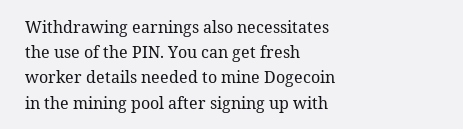Withdrawing earnings also necessitates the use of the PIN. You can get fresh worker details needed to mine Dogecoin in the mining pool after signing up with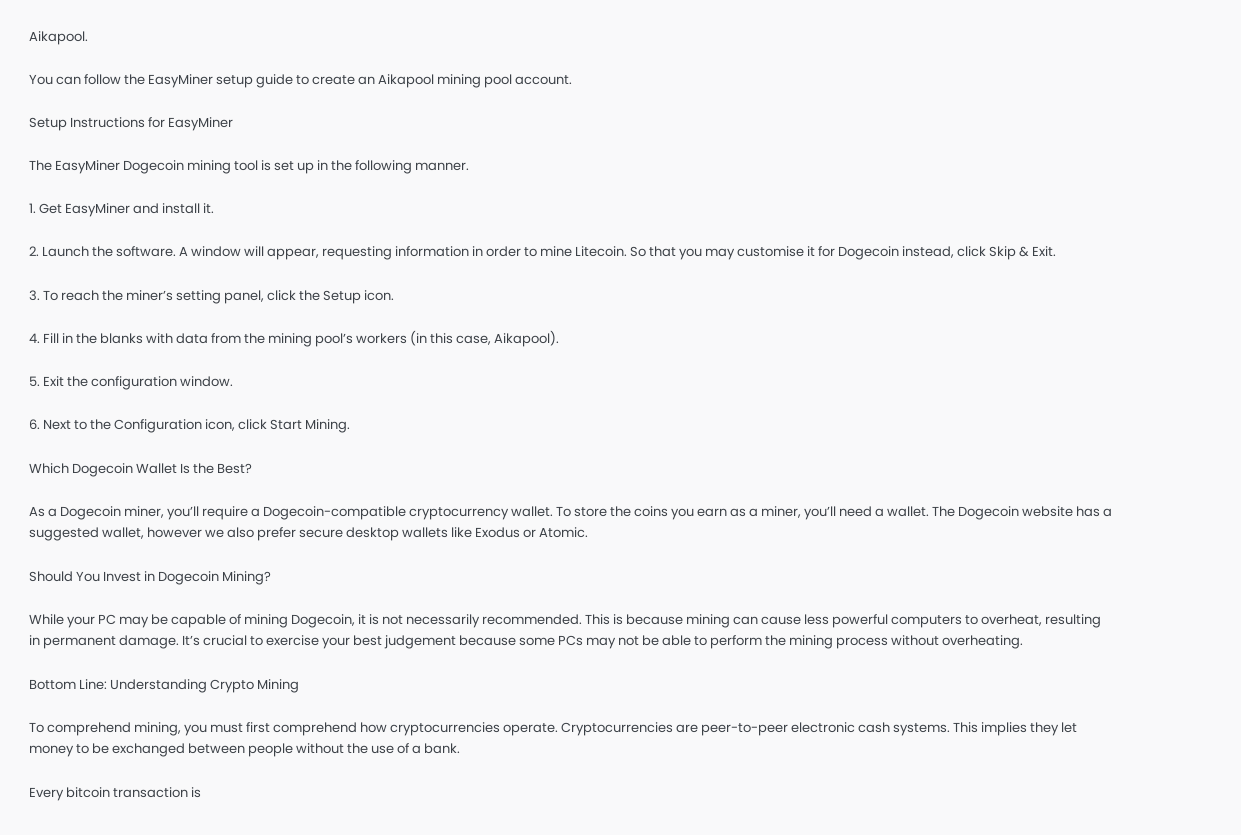Aikapool.

You can follow the EasyMiner setup guide to create an Aikapool mining pool account.

Setup Instructions for EasyMiner

The EasyMiner Dogecoin mining tool is set up in the following manner.

1. Get EasyMiner and install it.

2. Launch the software. A window will appear, requesting information in order to mine Litecoin. So that you may customise it for Dogecoin instead, click Skip & Exit.

3. To reach the miner’s setting panel, click the Setup icon.

4. Fill in the blanks with data from the mining pool’s workers (in this case, Aikapool).

5. Exit the configuration window.

6. Next to the Configuration icon, click Start Mining.

Which Dogecoin Wallet Is the Best?

As a Dogecoin miner, you’ll require a Dogecoin-compatible cryptocurrency wallet. To store the coins you earn as a miner, you’ll need a wallet. The Dogecoin website has a suggested wallet, however we also prefer secure desktop wallets like Exodus or Atomic.

Should You Invest in Dogecoin Mining?

While your PC may be capable of mining Dogecoin, it is not necessarily recommended. This is because mining can cause less powerful computers to overheat, resulting in permanent damage. It’s crucial to exercise your best judgement because some PCs may not be able to perform the mining process without overheating.

Bottom Line: Understanding Crypto Mining

To comprehend mining, you must first comprehend how cryptocurrencies operate. Cryptocurrencies are peer-to-peer electronic cash systems. This implies they let money to be exchanged between people without the use of a bank.

Every bitcoin transaction is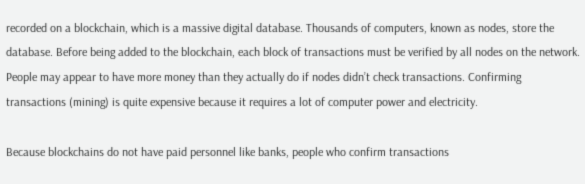recorded on a blockchain, which is a massive digital database. Thousands of computers, known as nodes, store the database. Before being added to the blockchain, each block of transactions must be verified by all nodes on the network. People may appear to have more money than they actually do if nodes didn’t check transactions. Confirming transactions (mining) is quite expensive because it requires a lot of computer power and electricity.

Because blockchains do not have paid personnel like banks, people who confirm transactions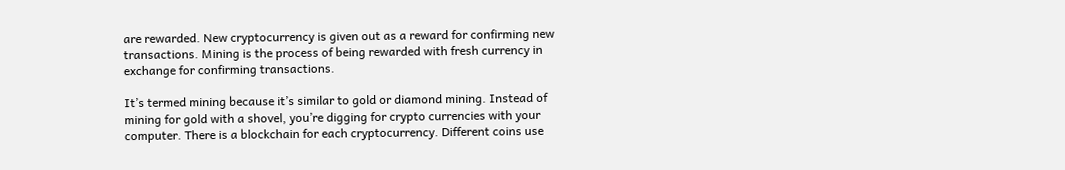are rewarded. New cryptocurrency is given out as a reward for confirming new transactions. Mining is the process of being rewarded with fresh currency in exchange for confirming transactions.

It’s termed mining because it’s similar to gold or diamond mining. Instead of mining for gold with a shovel, you’re digging for crypto currencies with your computer. There is a blockchain for each cryptocurrency. Different coins use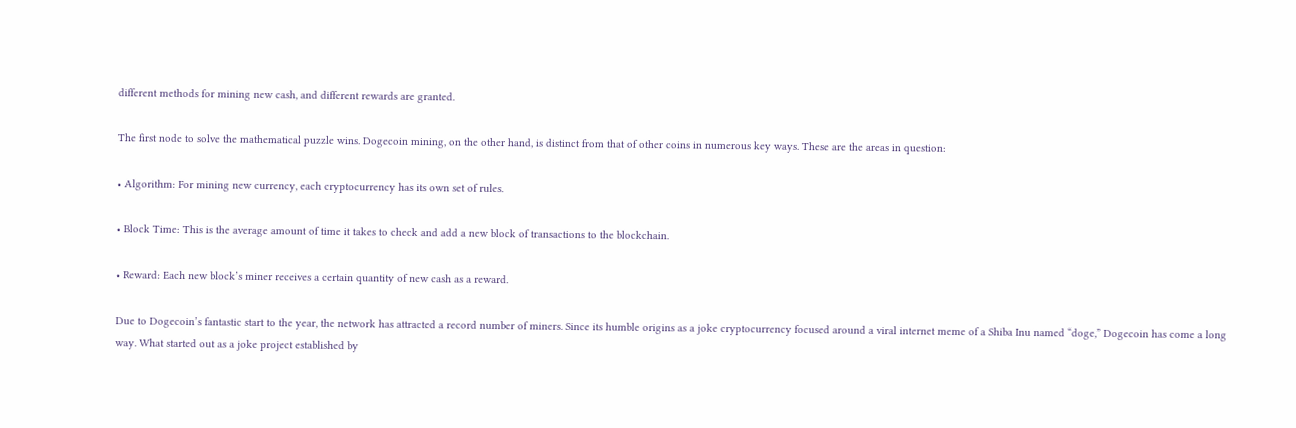different methods for mining new cash, and different rewards are granted.

The first node to solve the mathematical puzzle wins. Dogecoin mining, on the other hand, is distinct from that of other coins in numerous key ways. These are the areas in question:

• Algorithm: For mining new currency, each cryptocurrency has its own set of rules.

• Block Time: This is the average amount of time it takes to check and add a new block of transactions to the blockchain.

• Reward: Each new block’s miner receives a certain quantity of new cash as a reward.

Due to Dogecoin’s fantastic start to the year, the network has attracted a record number of miners. Since its humble origins as a joke cryptocurrency focused around a viral internet meme of a Shiba Inu named “doge,” Dogecoin has come a long way. What started out as a joke project established by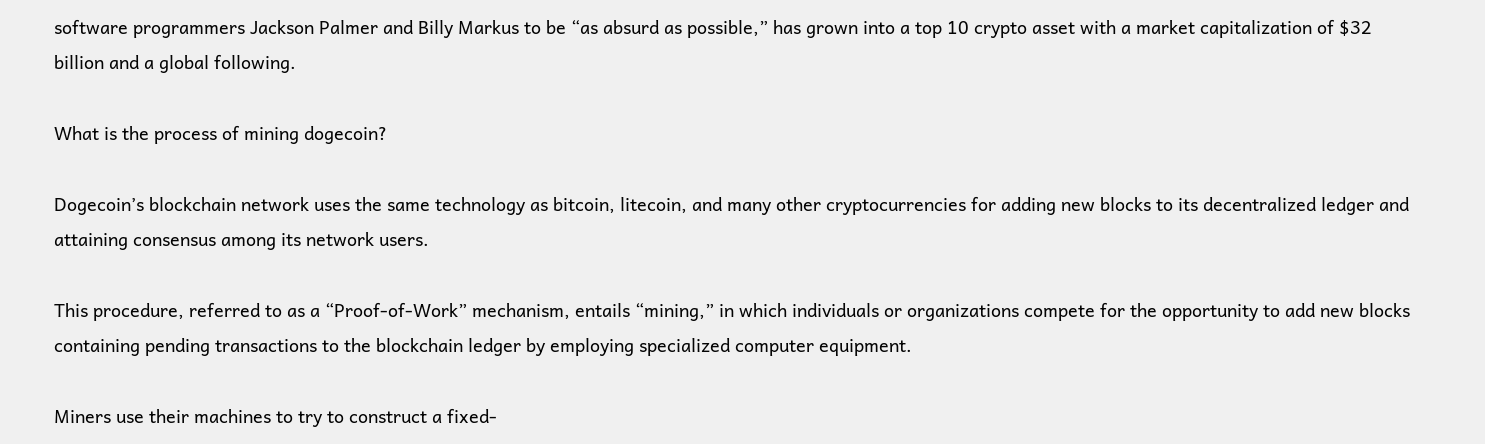software programmers Jackson Palmer and Billy Markus to be “as absurd as possible,” has grown into a top 10 crypto asset with a market capitalization of $32 billion and a global following.

What is the process of mining dogecoin?

Dogecoin’s blockchain network uses the same technology as bitcoin, litecoin, and many other cryptocurrencies for adding new blocks to its decentralized ledger and attaining consensus among its network users.

This procedure, referred to as a “Proof-of-Work” mechanism, entails “mining,” in which individuals or organizations compete for the opportunity to add new blocks containing pending transactions to the blockchain ledger by employing specialized computer equipment.

Miners use their machines to try to construct a fixed-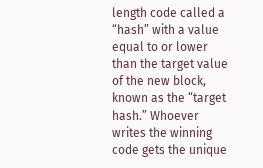length code called a “hash” with a value equal to or lower than the target value of the new block, known as the “target hash.” Whoever writes the winning code gets the unique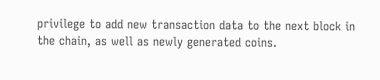privilege to add new transaction data to the next block in the chain, as well as newly generated coins.